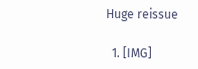Huge reissue

  1. [IMG]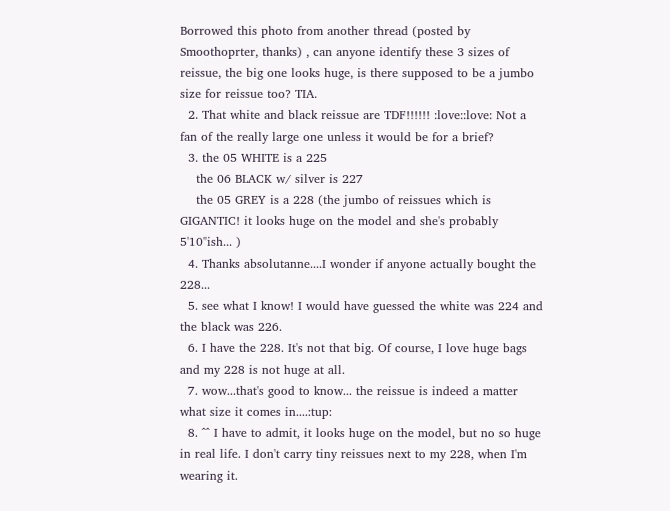Borrowed this photo from another thread (posted by Smoothoprter, thanks) , can anyone identify these 3 sizes of reissue, the big one looks huge, is there supposed to be a jumbo size for reissue too? TIA.
  2. That white and black reissue are TDF!!!!!! :love::love: Not a fan of the really large one unless it would be for a brief?
  3. the 05 WHITE is a 225
    the 06 BLACK w/ silver is 227
    the 05 GREY is a 228 (the jumbo of reissues which is GIGANTIC! it looks huge on the model and she's probably 5'10"ish... )
  4. Thanks absolutanne....I wonder if anyone actually bought the 228...
  5. see what I know! I would have guessed the white was 224 and the black was 226.
  6. I have the 228. It's not that big. Of course, I love huge bags and my 228 is not huge at all.
  7. wow...that's good to know... the reissue is indeed a matter what size it comes in....:tup:
  8. ^^ I have to admit, it looks huge on the model, but no so huge in real life. I don't carry tiny reissues next to my 228, when I'm wearing it.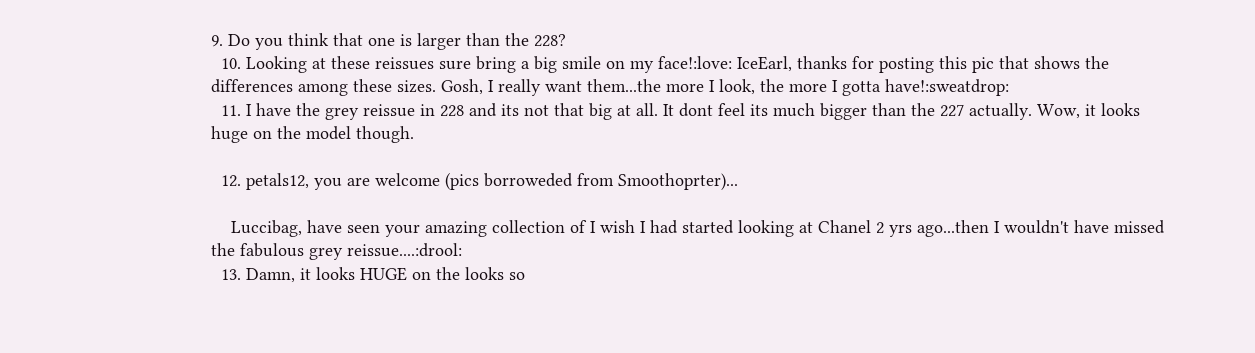9. Do you think that one is larger than the 228?
  10. Looking at these reissues sure bring a big smile on my face!:love: IceEarl, thanks for posting this pic that shows the differences among these sizes. Gosh, I really want them...the more I look, the more I gotta have!:sweatdrop:
  11. I have the grey reissue in 228 and its not that big at all. It dont feel its much bigger than the 227 actually. Wow, it looks huge on the model though.

  12. petals12, you are welcome (pics borroweded from Smoothoprter)...

    Luccibag, have seen your amazing collection of I wish I had started looking at Chanel 2 yrs ago...then I wouldn't have missed the fabulous grey reissue....:drool:
  13. Damn, it looks HUGE on the looks so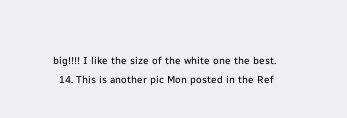big!!!! I like the size of the white one the best.
  14. This is another pic Mon posted in the Ref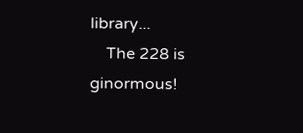library...
    The 228 is ginormous!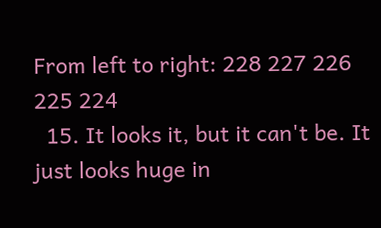From left to right: 228 227 226 225 224
  15. It looks it, but it can't be. It just looks huge in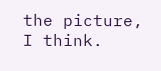the picture, I think.